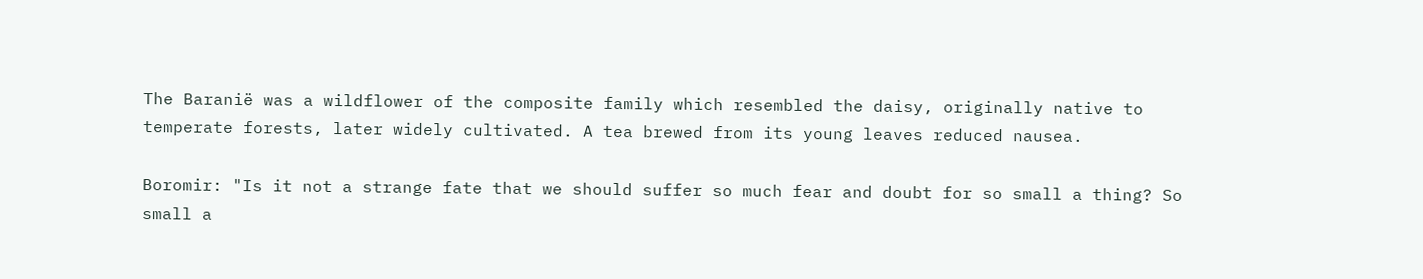The Baranië was a wildflower of the composite family which resembled the daisy, originally native to temperate forests, later widely cultivated. A tea brewed from its young leaves reduced nausea.

Boromir: "Is it not a strange fate that we should suffer so much fear and doubt for so small a thing? So small a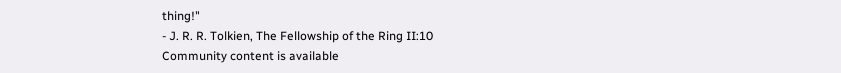thing!"
- J. R. R. Tolkien, The Fellowship of the Ring II:10
Community content is available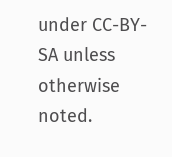under CC-BY-SA unless otherwise noted.